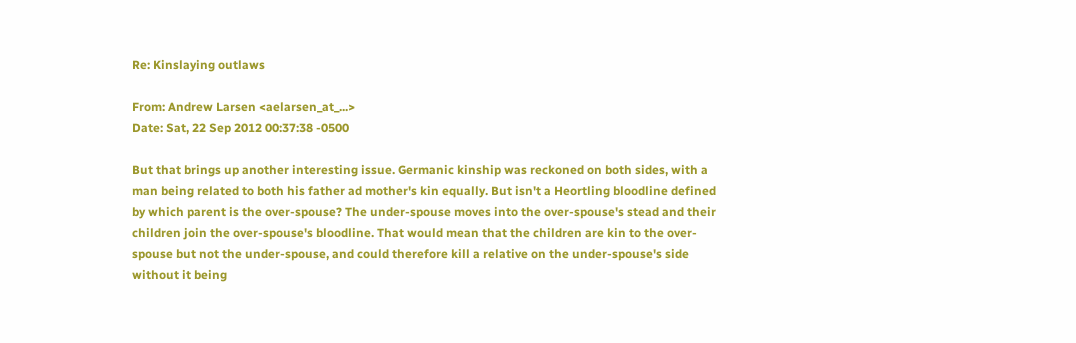Re: Kinslaying outlaws

From: Andrew Larsen <aelarsen_at_...>
Date: Sat, 22 Sep 2012 00:37:38 -0500

But that brings up another interesting issue. Germanic kinship was reckoned on both sides, with a man being related to both his father ad mother's kin equally. But isn't a Heortling bloodline defined by which parent is the over-spouse? The under-spouse moves into the over-spouse's stead and their children join the over-spouse's bloodline. That would mean that the children are kin to the over-spouse but not the under-spouse, and could therefore kill a relative on the under-spouse's side without it being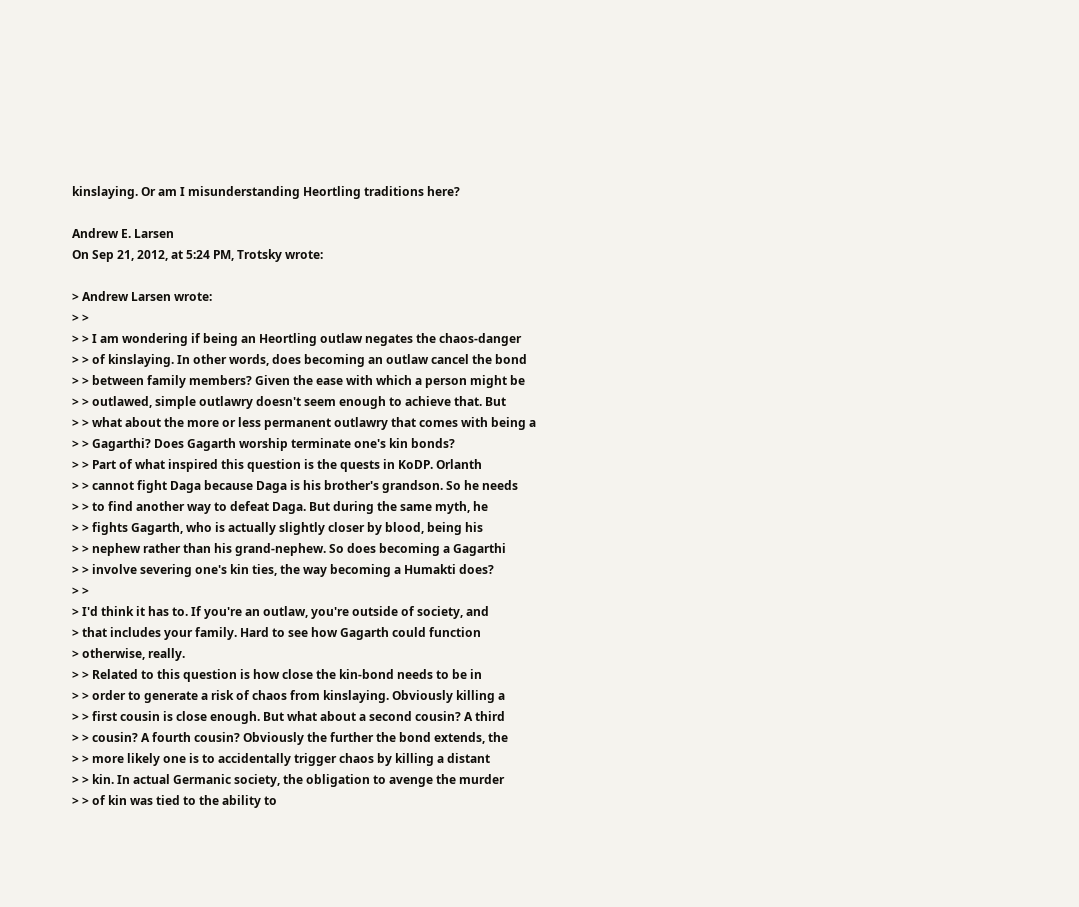kinslaying. Or am I misunderstanding Heortling traditions here?

Andrew E. Larsen
On Sep 21, 2012, at 5:24 PM, Trotsky wrote:

> Andrew Larsen wrote:
> >
> > I am wondering if being an Heortling outlaw negates the chaos-danger
> > of kinslaying. In other words, does becoming an outlaw cancel the bond
> > between family members? Given the ease with which a person might be
> > outlawed, simple outlawry doesn't seem enough to achieve that. But
> > what about the more or less permanent outlawry that comes with being a
> > Gagarthi? Does Gagarth worship terminate one's kin bonds?
> > Part of what inspired this question is the quests in KoDP. Orlanth
> > cannot fight Daga because Daga is his brother's grandson. So he needs
> > to find another way to defeat Daga. But during the same myth, he
> > fights Gagarth, who is actually slightly closer by blood, being his
> > nephew rather than his grand-nephew. So does becoming a Gagarthi
> > involve severing one's kin ties, the way becoming a Humakti does?
> >
> I'd think it has to. If you're an outlaw, you're outside of society, and
> that includes your family. Hard to see how Gagarth could function
> otherwise, really.
> > Related to this question is how close the kin-bond needs to be in
> > order to generate a risk of chaos from kinslaying. Obviously killing a
> > first cousin is close enough. But what about a second cousin? A third
> > cousin? A fourth cousin? Obviously the further the bond extends, the
> > more likely one is to accidentally trigger chaos by killing a distant
> > kin. In actual Germanic society, the obligation to avenge the murder
> > of kin was tied to the ability to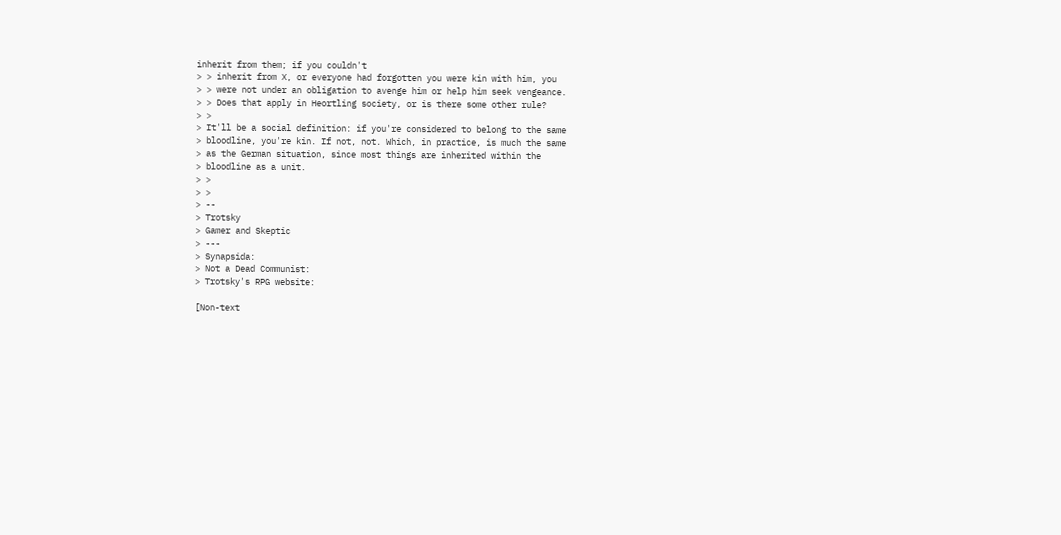inherit from them; if you couldn't
> > inherit from X, or everyone had forgotten you were kin with him, you
> > were not under an obligation to avenge him or help him seek vengeance.
> > Does that apply in Heortling society, or is there some other rule?
> >
> It'll be a social definition: if you're considered to belong to the same
> bloodline, you're kin. If not, not. Which, in practice, is much the same
> as the German situation, since most things are inherited within the
> bloodline as a unit.
> >
> >
> --
> Trotsky
> Gamer and Skeptic
> ---
> Synapsida:
> Not a Dead Communist:
> Trotsky's RPG website:

[Non-text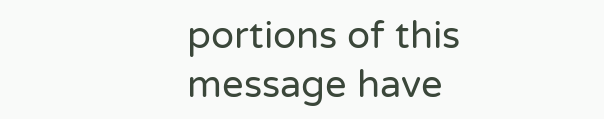portions of this message have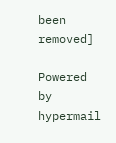been removed]

Powered by hypermail